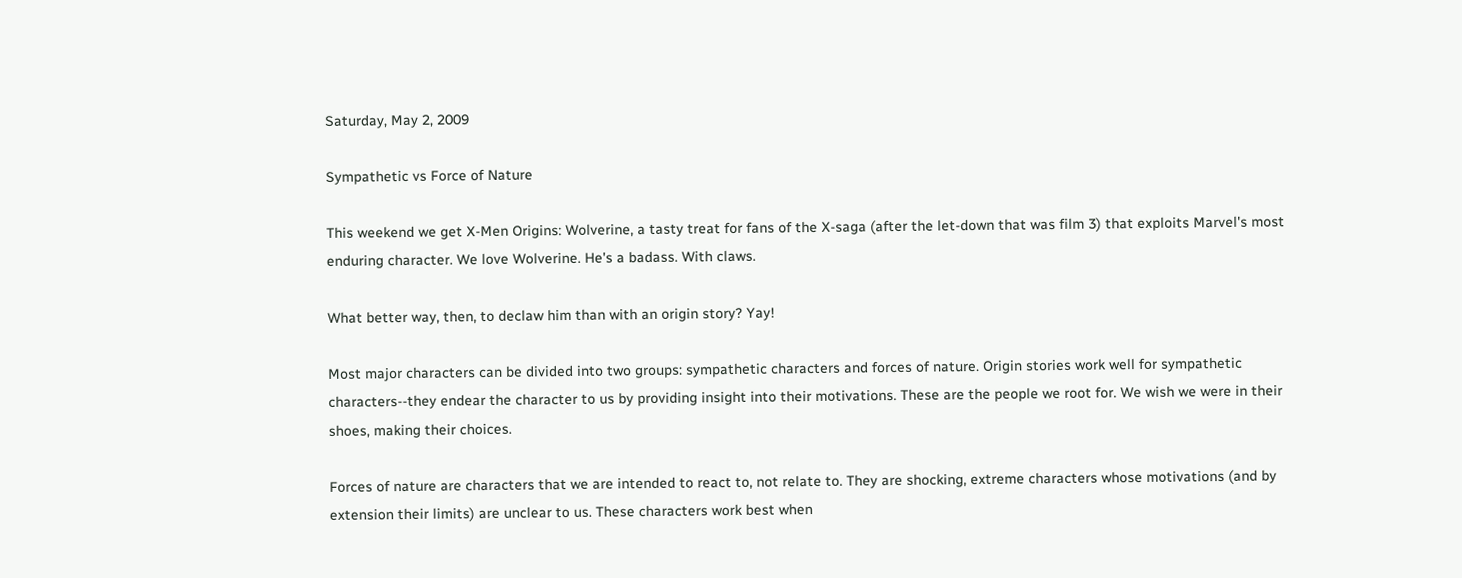Saturday, May 2, 2009

Sympathetic vs Force of Nature

This weekend we get X-Men Origins: Wolverine, a tasty treat for fans of the X-saga (after the let-down that was film 3) that exploits Marvel's most enduring character. We love Wolverine. He's a badass. With claws.

What better way, then, to declaw him than with an origin story? Yay!

Most major characters can be divided into two groups: sympathetic characters and forces of nature. Origin stories work well for sympathetic characters--they endear the character to us by providing insight into their motivations. These are the people we root for. We wish we were in their shoes, making their choices.

Forces of nature are characters that we are intended to react to, not relate to. They are shocking, extreme characters whose motivations (and by extension their limits) are unclear to us. These characters work best when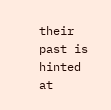their past is hinted at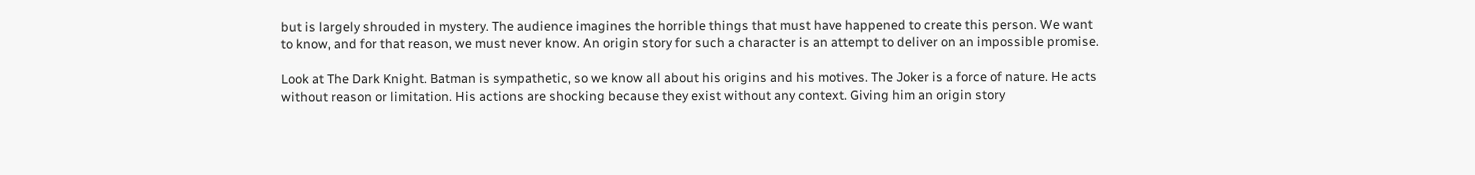but is largely shrouded in mystery. The audience imagines the horrible things that must have happened to create this person. We want to know, and for that reason, we must never know. An origin story for such a character is an attempt to deliver on an impossible promise.

Look at The Dark Knight. Batman is sympathetic, so we know all about his origins and his motives. The Joker is a force of nature. He acts without reason or limitation. His actions are shocking because they exist without any context. Giving him an origin story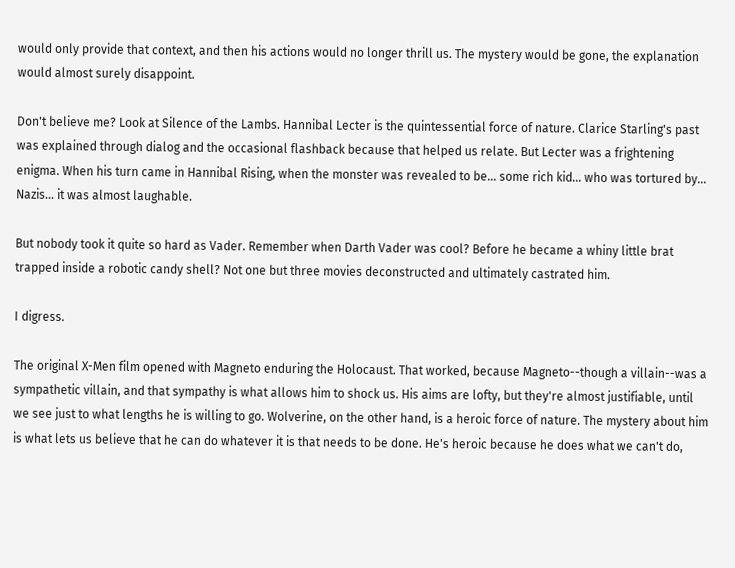would only provide that context, and then his actions would no longer thrill us. The mystery would be gone, the explanation would almost surely disappoint.

Don't believe me? Look at Silence of the Lambs. Hannibal Lecter is the quintessential force of nature. Clarice Starling's past was explained through dialog and the occasional flashback because that helped us relate. But Lecter was a frightening enigma. When his turn came in Hannibal Rising, when the monster was revealed to be... some rich kid... who was tortured by... Nazis... it was almost laughable.

But nobody took it quite so hard as Vader. Remember when Darth Vader was cool? Before he became a whiny little brat trapped inside a robotic candy shell? Not one but three movies deconstructed and ultimately castrated him.

I digress.

The original X-Men film opened with Magneto enduring the Holocaust. That worked, because Magneto--though a villain--was a sympathetic villain, and that sympathy is what allows him to shock us. His aims are lofty, but they're almost justifiable, until we see just to what lengths he is willing to go. Wolverine, on the other hand, is a heroic force of nature. The mystery about him is what lets us believe that he can do whatever it is that needs to be done. He's heroic because he does what we can't do,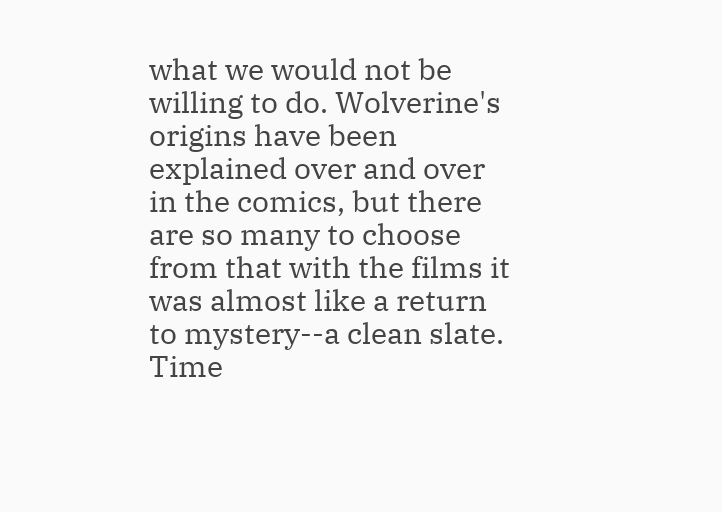what we would not be willing to do. Wolverine's origins have been explained over and over in the comics, but there are so many to choose from that with the films it was almost like a return to mystery--a clean slate. Time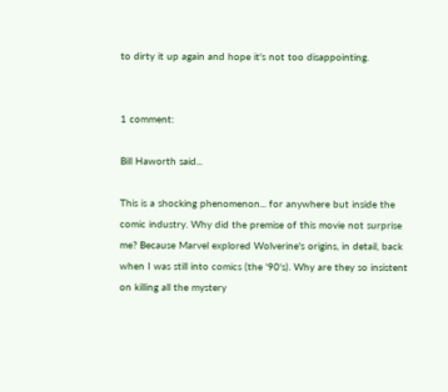to dirty it up again and hope it's not too disappointing.


1 comment:

Bill Haworth said...

This is a shocking phenomenon... for anywhere but inside the comic industry. Why did the premise of this movie not surprise me? Because Marvel explored Wolverine's origins, in detail, back when I was still into comics (the '90's). Why are they so insistent on killing all the mystery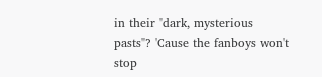in their "dark, mysterious pasts"? 'Cause the fanboys won't stop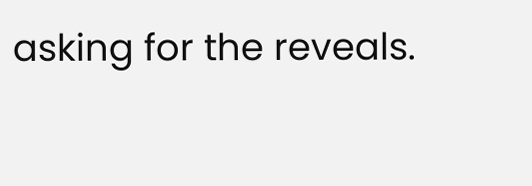asking for the reveals.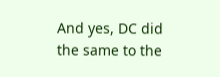And yes, DC did the same to the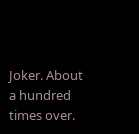Joker. About a hundred times over.